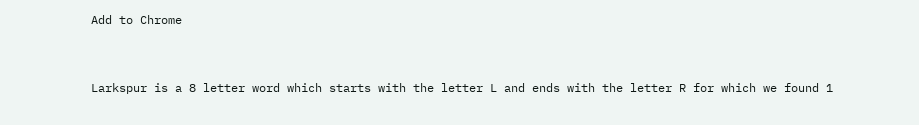Add to Chrome


Larkspur is a 8 letter word which starts with the letter L and ends with the letter R for which we found 1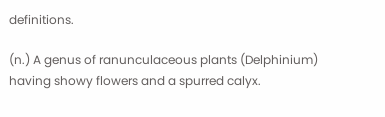definitions.

(n.) A genus of ranunculaceous plants (Delphinium) having showy flowers and a spurred calyx.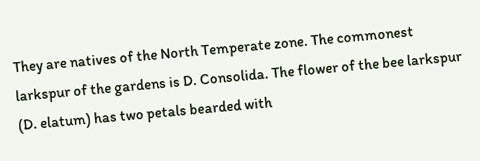They are natives of the North Temperate zone. The commonest larkspur of the gardens is D. Consolida. The flower of the bee larkspur (D. elatum) has two petals bearded with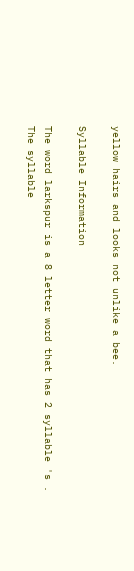yellow hairs and looks not unlike a bee.

Syllable Information

The word larkspur is a 8 letter word that has 2 syllable 's . The syllable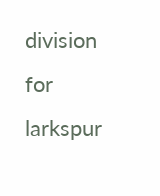division for larkspur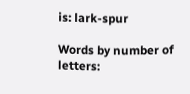is: lark-spur

Words by number of letters: